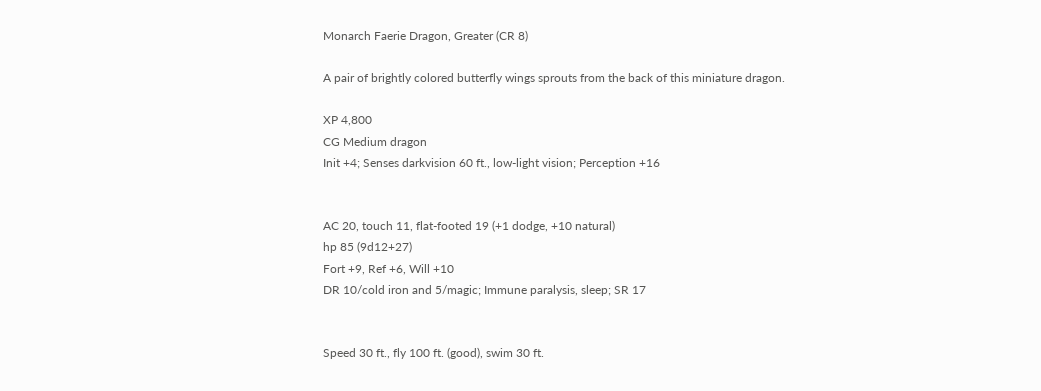Monarch Faerie Dragon, Greater (CR 8)

A pair of brightly colored butterfly wings sprouts from the back of this miniature dragon.

XP 4,800
CG Medium dragon
Init +4; Senses darkvision 60 ft., low-light vision; Perception +16


AC 20, touch 11, flat-footed 19 (+1 dodge, +10 natural)
hp 85 (9d12+27)
Fort +9, Ref +6, Will +10
DR 10/cold iron and 5/magic; Immune paralysis, sleep; SR 17


Speed 30 ft., fly 100 ft. (good), swim 30 ft.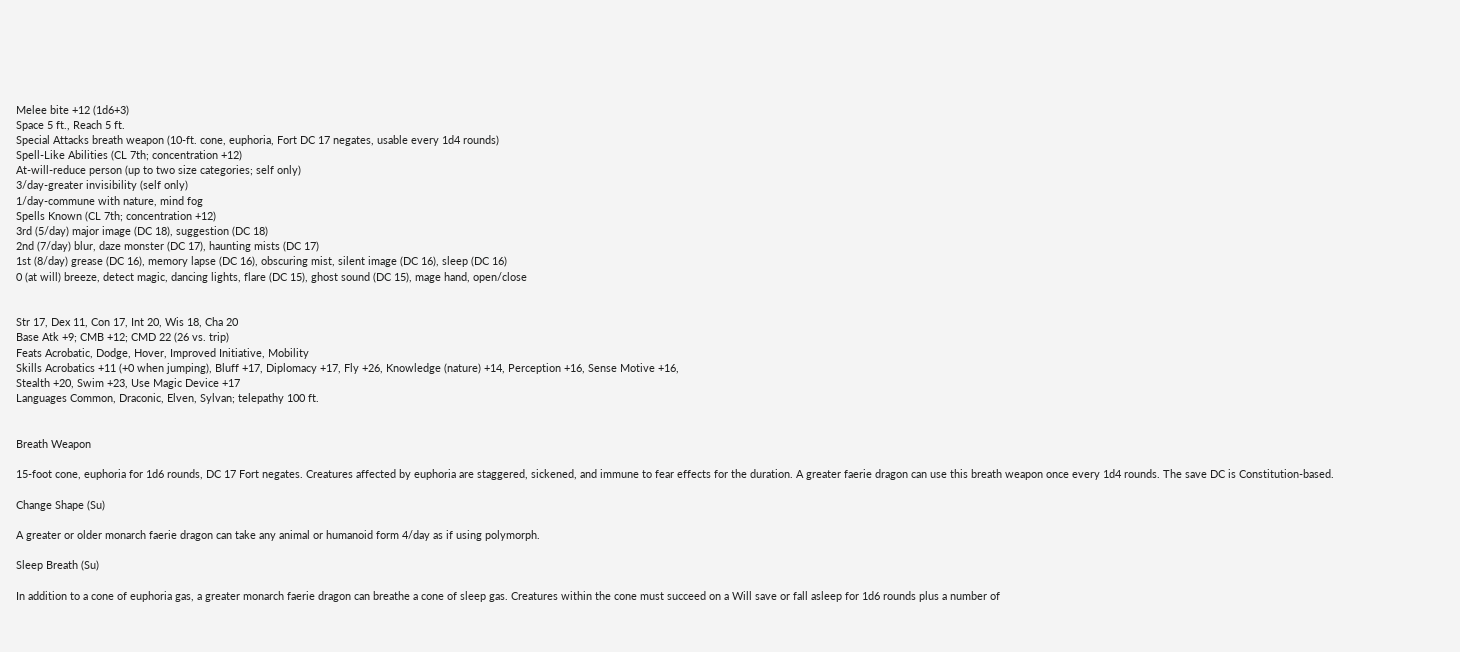Melee bite +12 (1d6+3)
Space 5 ft., Reach 5 ft.
Special Attacks breath weapon (10-ft. cone, euphoria, Fort DC 17 negates, usable every 1d4 rounds)
Spell-Like Abilities (CL 7th; concentration +12)
At-will-reduce person (up to two size categories; self only)
3/day-greater invisibility (self only)
1/day-commune with nature, mind fog
Spells Known (CL 7th; concentration +12)
3rd (5/day) major image (DC 18), suggestion (DC 18)
2nd (7/day) blur, daze monster (DC 17), haunting mists (DC 17)
1st (8/day) grease (DC 16), memory lapse (DC 16), obscuring mist, silent image (DC 16), sleep (DC 16)
0 (at will) breeze, detect magic, dancing lights, flare (DC 15), ghost sound (DC 15), mage hand, open/close


Str 17, Dex 11, Con 17, Int 20, Wis 18, Cha 20
Base Atk +9; CMB +12; CMD 22 (26 vs. trip)
Feats Acrobatic, Dodge, Hover, Improved Initiative, Mobility
Skills Acrobatics +11 (+0 when jumping), Bluff +17, Diplomacy +17, Fly +26, Knowledge (nature) +14, Perception +16, Sense Motive +16,
Stealth +20, Swim +23, Use Magic Device +17
Languages Common, Draconic, Elven, Sylvan; telepathy 100 ft.


Breath Weapon

15-foot cone, euphoria for 1d6 rounds, DC 17 Fort negates. Creatures affected by euphoria are staggered, sickened, and immune to fear effects for the duration. A greater faerie dragon can use this breath weapon once every 1d4 rounds. The save DC is Constitution-based.

Change Shape (Su)

A greater or older monarch faerie dragon can take any animal or humanoid form 4/day as if using polymorph.

Sleep Breath (Su)

In addition to a cone of euphoria gas, a greater monarch faerie dragon can breathe a cone of sleep gas. Creatures within the cone must succeed on a Will save or fall asleep for 1d6 rounds plus a number of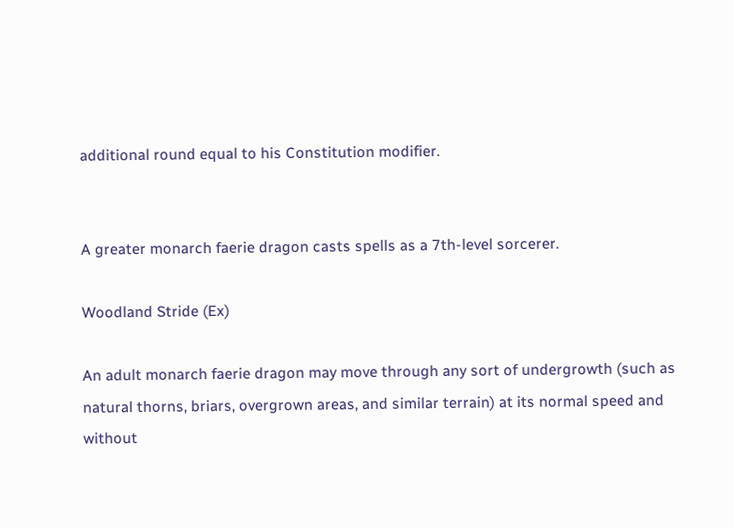additional round equal to his Constitution modifier.


A greater monarch faerie dragon casts spells as a 7th-level sorcerer.

Woodland Stride (Ex)

An adult monarch faerie dragon may move through any sort of undergrowth (such as natural thorns, briars, overgrown areas, and similar terrain) at its normal speed and without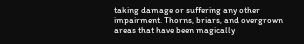taking damage or suffering any other impairment. Thorns, briars, and overgrown areas that have been magically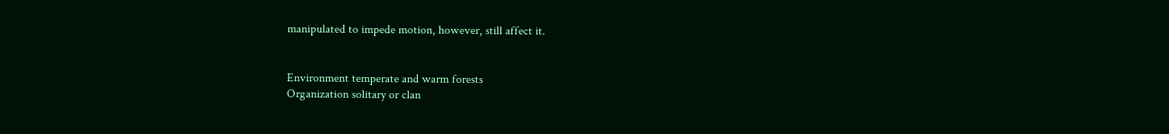manipulated to impede motion, however, still affect it.


Environment temperate and warm forests
Organization solitary or clan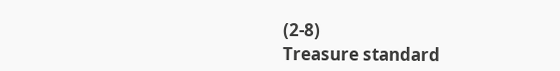(2-8)
Treasure standard